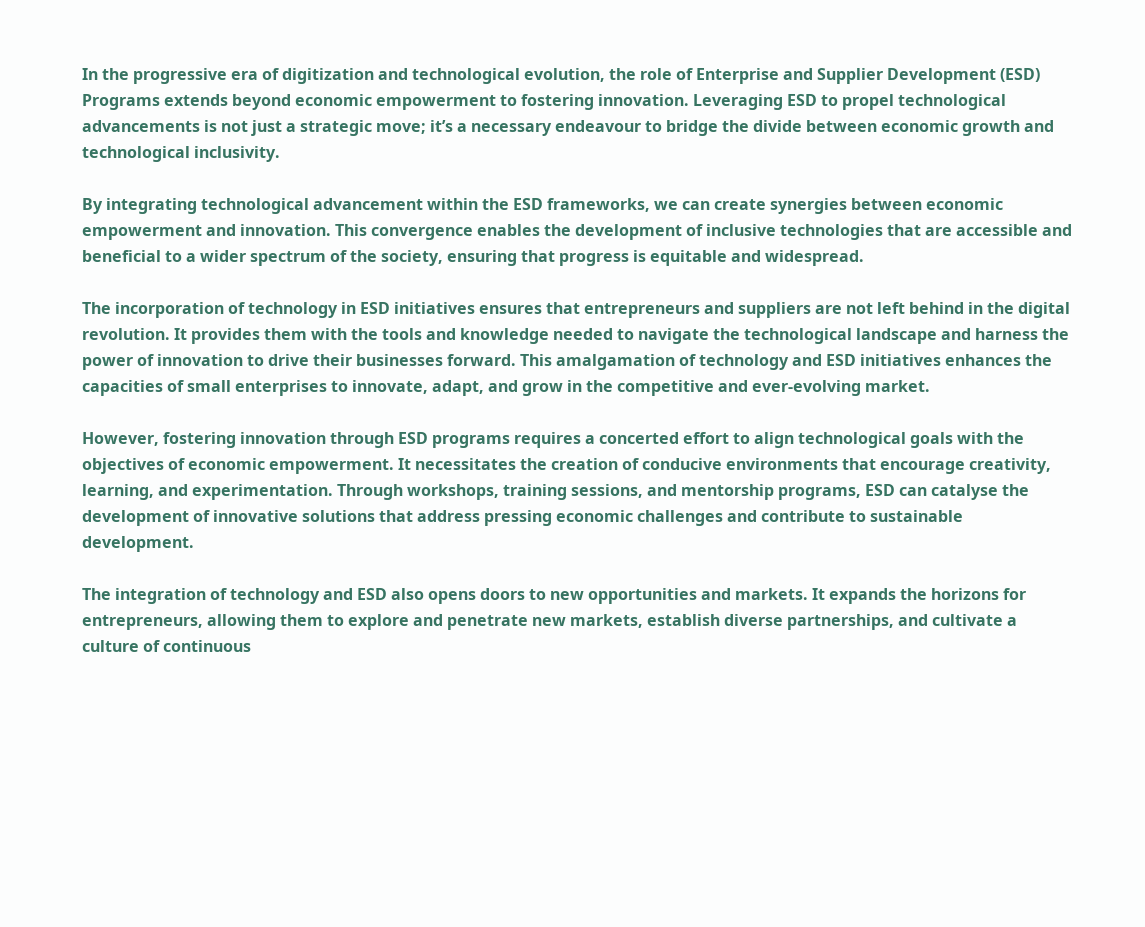In the progressive era of digitization and technological evolution, the role of Enterprise and Supplier Development (ESD) Programs extends beyond economic empowerment to fostering innovation. Leveraging ESD to propel technological advancements is not just a strategic move; it’s a necessary endeavour to bridge the divide between economic growth and technological inclusivity.

By integrating technological advancement within the ESD frameworks, we can create synergies between economic empowerment and innovation. This convergence enables the development of inclusive technologies that are accessible and beneficial to a wider spectrum of the society, ensuring that progress is equitable and widespread.

The incorporation of technology in ESD initiatives ensures that entrepreneurs and suppliers are not left behind in the digital revolution. It provides them with the tools and knowledge needed to navigate the technological landscape and harness the power of innovation to drive their businesses forward. This amalgamation of technology and ESD initiatives enhances the capacities of small enterprises to innovate, adapt, and grow in the competitive and ever-evolving market.

However, fostering innovation through ESD programs requires a concerted effort to align technological goals with the objectives of economic empowerment. It necessitates the creation of conducive environments that encourage creativity, learning, and experimentation. Through workshops, training sessions, and mentorship programs, ESD can catalyse the development of innovative solutions that address pressing economic challenges and contribute to sustainable development.

The integration of technology and ESD also opens doors to new opportunities and markets. It expands the horizons for entrepreneurs, allowing them to explore and penetrate new markets, establish diverse partnerships, and cultivate a culture of continuous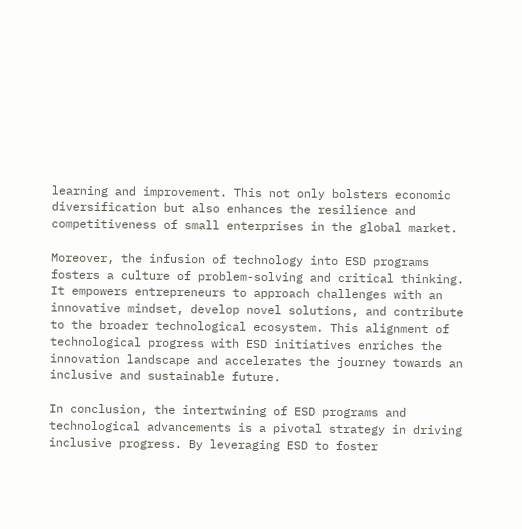learning and improvement. This not only bolsters economic diversification but also enhances the resilience and competitiveness of small enterprises in the global market.

Moreover, the infusion of technology into ESD programs fosters a culture of problem-solving and critical thinking. It empowers entrepreneurs to approach challenges with an innovative mindset, develop novel solutions, and contribute to the broader technological ecosystem. This alignment of technological progress with ESD initiatives enriches the innovation landscape and accelerates the journey towards an inclusive and sustainable future.

In conclusion, the intertwining of ESD programs and technological advancements is a pivotal strategy in driving inclusive progress. By leveraging ESD to foster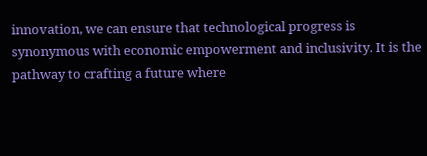innovation, we can ensure that technological progress is synonymous with economic empowerment and inclusivity. It is the pathway to crafting a future where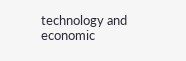technology and economic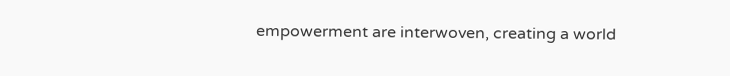empowerment are interwoven, creating a world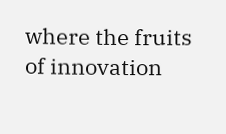where the fruits of innovation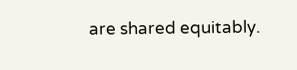are shared equitably.